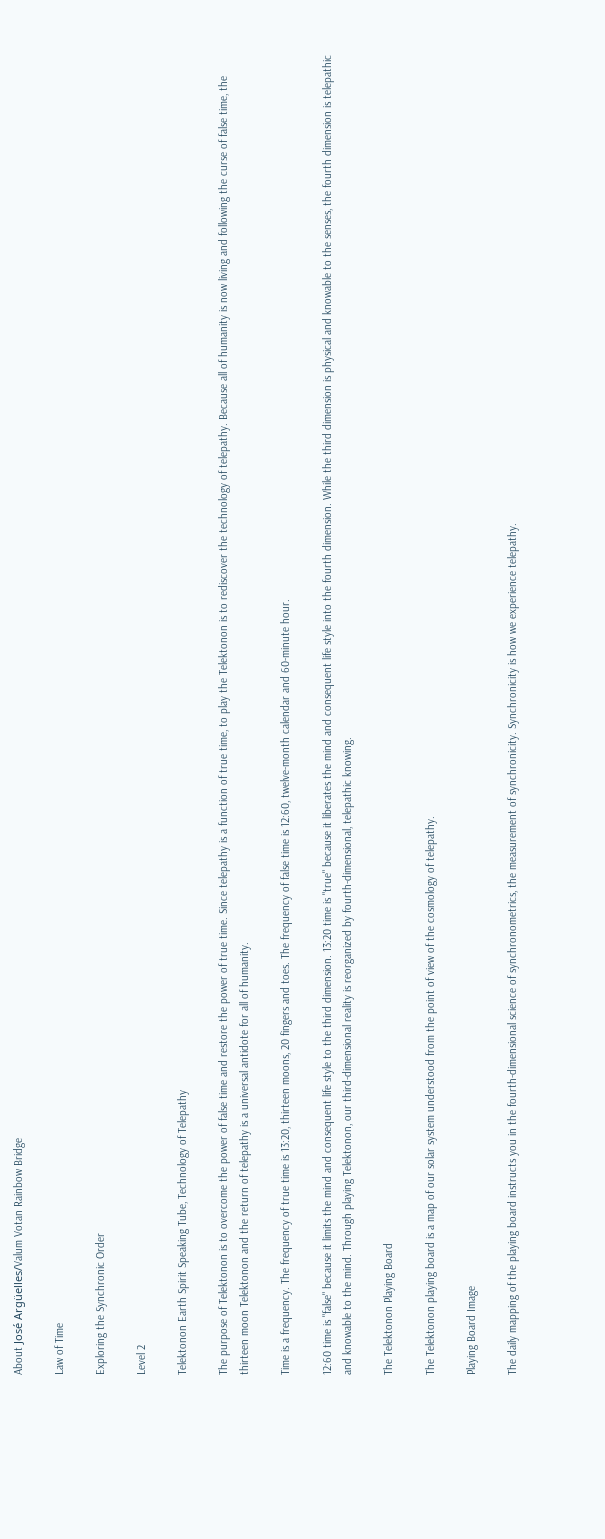About José Argüelles/Valum Votan Rainbow Bridge

Law of Time

Exploring the Synchronic Order

Level 2

Telektonon Earth Spirit Speaking Tube, Technology of Telepathy

The purpose of Telektonon is to overcome the power of false time and restore the power of true time. Since telepathy is a function of true time, to play the Telektonon is to rediscover the technology of telepathy. Because all of humanity is now living and following the curse of false time, the thirteen moon Telektonon and the return of telepathy is a universal antidote for all of humanity.

Time is a frequency. The frequency of true time is 13:20, thirteen moons, 20 fingers and toes. The frequency of false time is 12:60, twelve-month calendar and 60-minute hour.

12:60 time is "false" because it limits the mind and consequent life style to the third dimension. 13:20 time is "true" because it liberates the mind and consequent life style into the fourth dimension. While the third dimension is physical and knowable to the senses, the fourth dimension is telepathic and knowable to the mind. Through playing Telektonon, our third-dimensional reality is reorganized by fourth-dimensional, telepathic knowing.

The Telektonon Playing Board

The Telektonon playing board is a map of our solar system understood from the point of view of the cosmology of telepathy.

Playing Board Image

The daily mapping of the playing board instructs you in the fourth-dimensional science of synchronometrics, the measurement of synchronicity. Synchronicity is how we experience telepathy.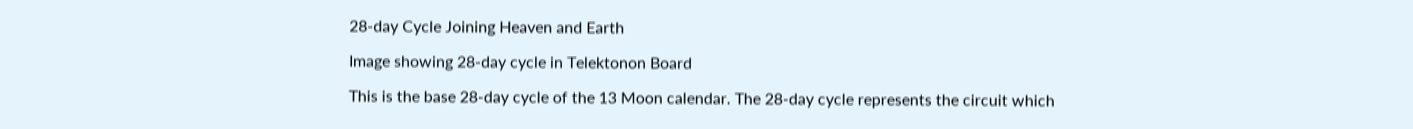28-day Cycle Joining Heaven and Earth

Image showing 28-day cycle in Telektonon Board

This is the base 28-day cycle of the 13 Moon calendar. The 28-day cycle represents the circuit which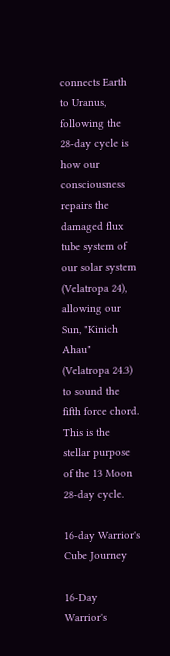connects Earth to Uranus, following the 28-day cycle is how our consciousness repairs the damaged flux tube system of our solar system (Velatropa 24), allowing our Sun, "Kinich Ahau" (Velatropa 24.3) to sound the fifth force chord. This is the stellar purpose of the 13 Moon 28-day cycle.

16-day Warrior's Cube Journey

16-Day Warrior's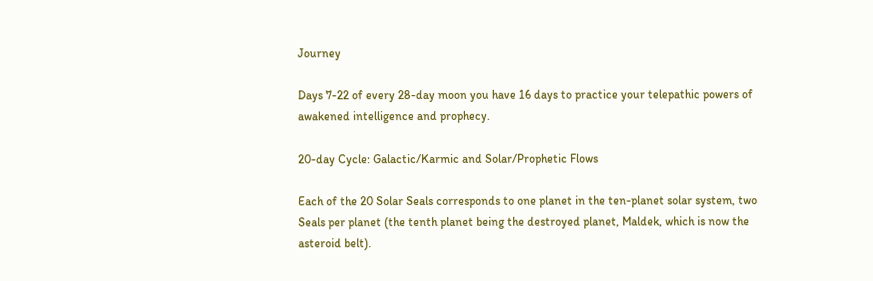Journey

Days 7-22 of every 28-day moon you have 16 days to practice your telepathic powers of awakened intelligence and prophecy.

20-day Cycle: Galactic/Karmic and Solar/Prophetic Flows

Each of the 20 Solar Seals corresponds to one planet in the ten-planet solar system, two Seals per planet (the tenth planet being the destroyed planet, Maldek, which is now the asteroid belt).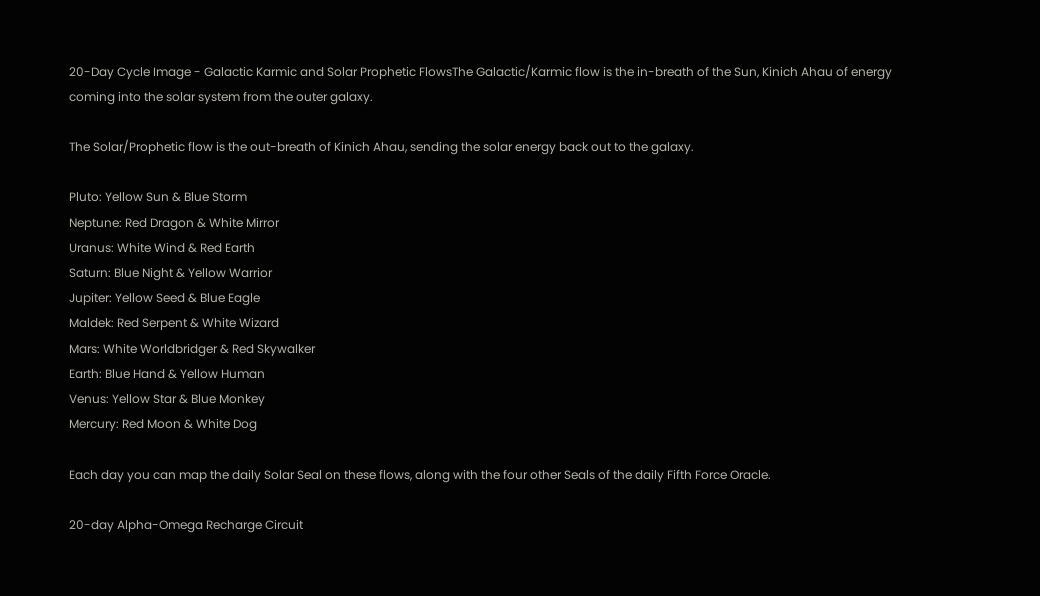20-Day Cycle Image - Galactic Karmic and Solar Prophetic FlowsThe Galactic/Karmic flow is the in-breath of the Sun, Kinich Ahau of energy coming into the solar system from the outer galaxy.

The Solar/Prophetic flow is the out-breath of Kinich Ahau, sending the solar energy back out to the galaxy.

Pluto: Yellow Sun & Blue Storm
Neptune: Red Dragon & White Mirror
Uranus: White Wind & Red Earth
Saturn: Blue Night & Yellow Warrior
Jupiter: Yellow Seed & Blue Eagle
Maldek: Red Serpent & White Wizard
Mars: White Worldbridger & Red Skywalker
Earth: Blue Hand & Yellow Human
Venus: Yellow Star & Blue Monkey
Mercury: Red Moon & White Dog

Each day you can map the daily Solar Seal on these flows, along with the four other Seals of the daily Fifth Force Oracle.

20-day Alpha-Omega Recharge Circuit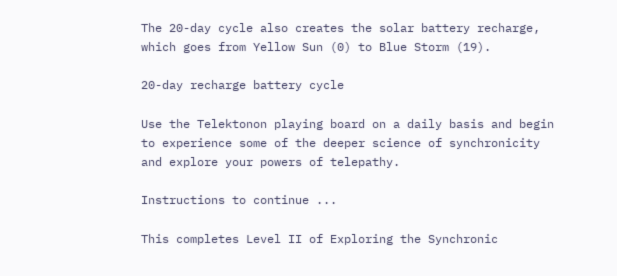The 20-day cycle also creates the solar battery recharge, which goes from Yellow Sun (0) to Blue Storm (19).

20-day recharge battery cycle

Use the Telektonon playing board on a daily basis and begin to experience some of the deeper science of synchronicity and explore your powers of telepathy.

Instructions to continue ...

This completes Level II of Exploring the Synchronic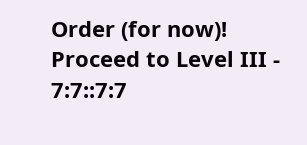Order (for now)!
Proceed to Level III - 7:7::7:7